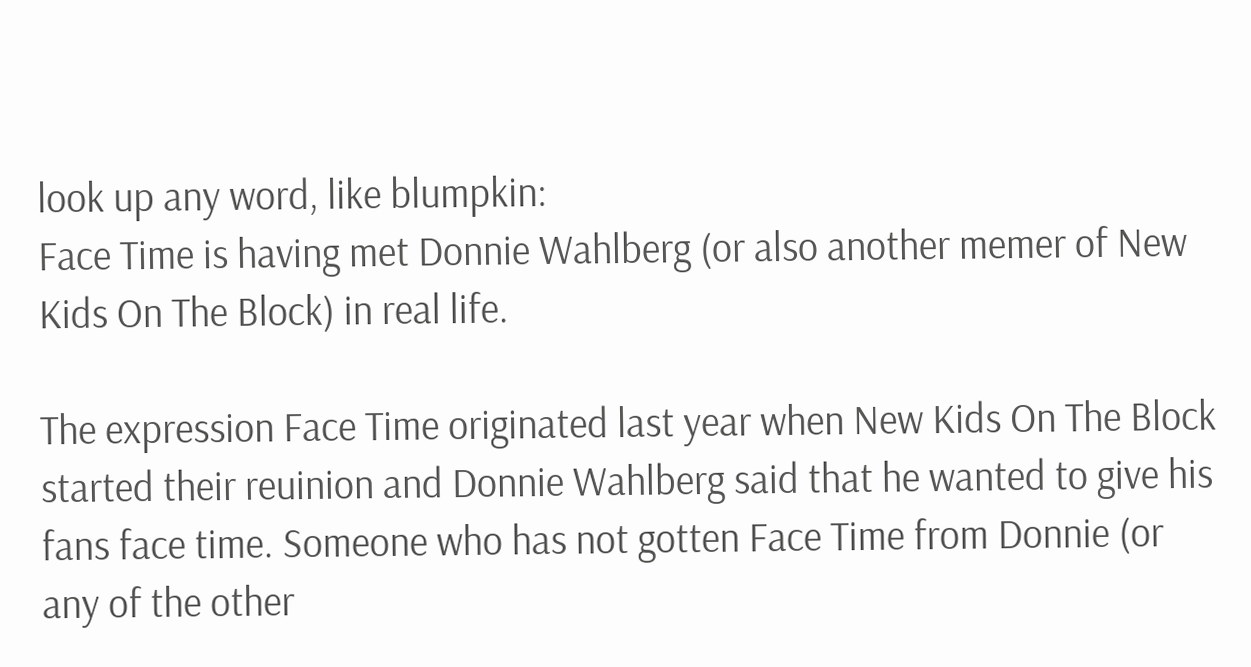look up any word, like blumpkin:
Face Time is having met Donnie Wahlberg (or also another memer of New Kids On The Block) in real life.

The expression Face Time originated last year when New Kids On The Block started their reuinion and Donnie Wahlberg said that he wanted to give his fans face time. Someone who has not gotten Face Time from Donnie (or any of the other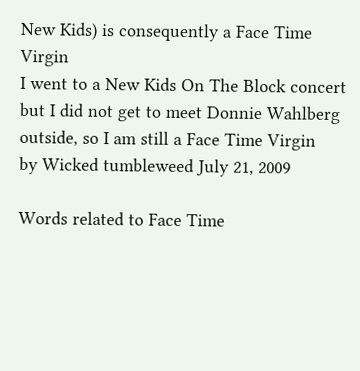New Kids) is consequently a Face Time Virgin
I went to a New Kids On The Block concert but I did not get to meet Donnie Wahlberg outside, so I am still a Face Time Virgin
by Wicked tumbleweed July 21, 2009

Words related to Face Time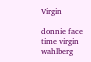Virgin

donnie face time virgin wahlberg